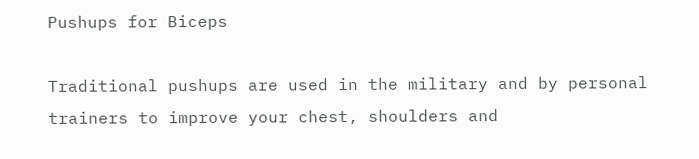Pushups for Biceps

Traditional pushups are used in the military and by personal trainers to improve your chest, shoulders and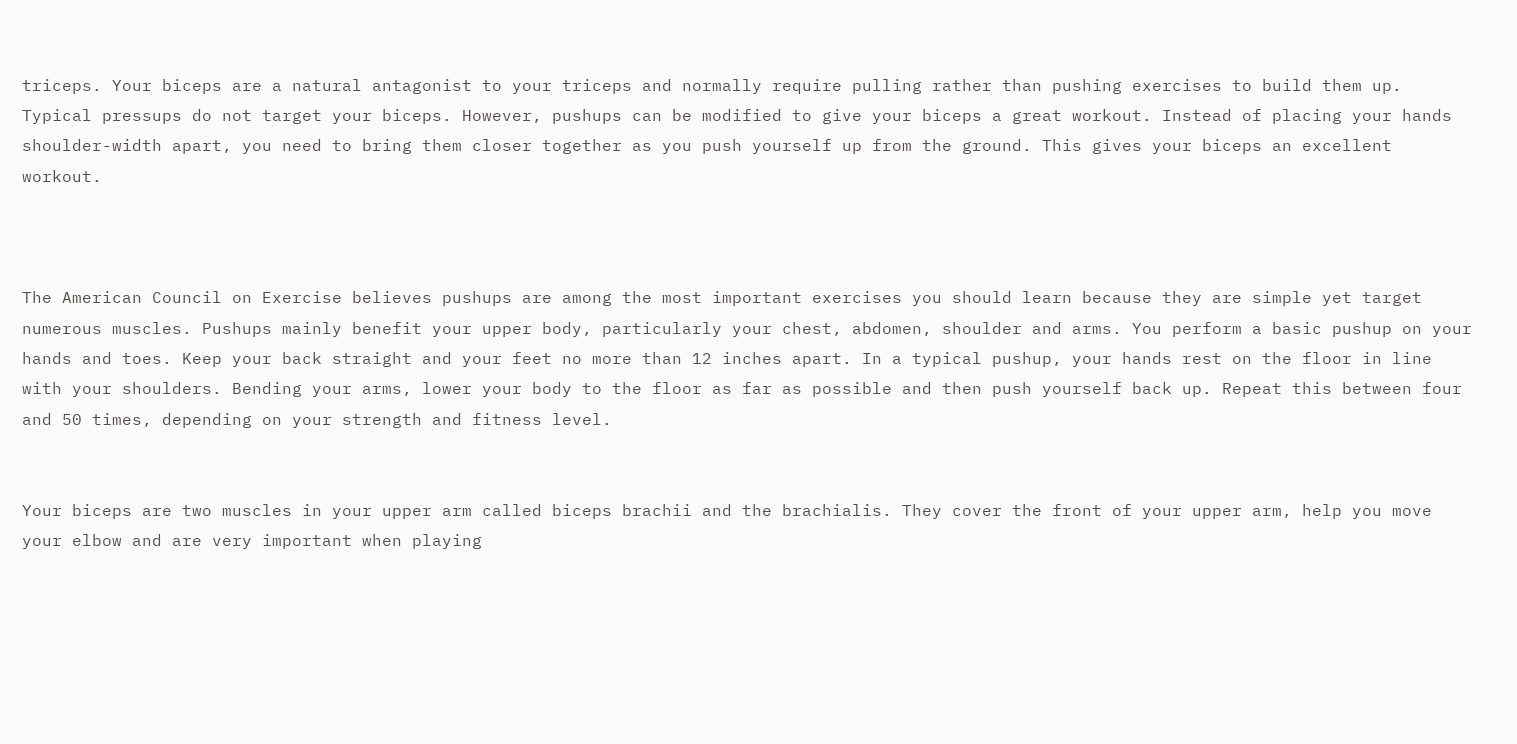triceps. Your biceps are a natural antagonist to your triceps and normally require pulling rather than pushing exercises to build them up. Typical pressups do not target your biceps. However, pushups can be modified to give your biceps a great workout. Instead of placing your hands shoulder-width apart, you need to bring them closer together as you push yourself up from the ground. This gives your biceps an excellent workout.



The American Council on Exercise believes pushups are among the most important exercises you should learn because they are simple yet target numerous muscles. Pushups mainly benefit your upper body, particularly your chest, abdomen, shoulder and arms. You perform a basic pushup on your hands and toes. Keep your back straight and your feet no more than 12 inches apart. In a typical pushup, your hands rest on the floor in line with your shoulders. Bending your arms, lower your body to the floor as far as possible and then push yourself back up. Repeat this between four and 50 times, depending on your strength and fitness level.


Your biceps are two muscles in your upper arm called biceps brachii and the brachialis. They cover the front of your upper arm, help you move your elbow and are very important when playing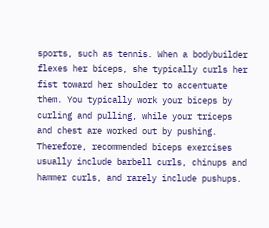sports, such as tennis. When a bodybuilder flexes her biceps, she typically curls her fist toward her shoulder to accentuate them. You typically work your biceps by curling and pulling, while your triceps and chest are worked out by pushing. Therefore, recommended biceps exercises usually include barbell curls, chinups and hammer curls, and rarely include pushups.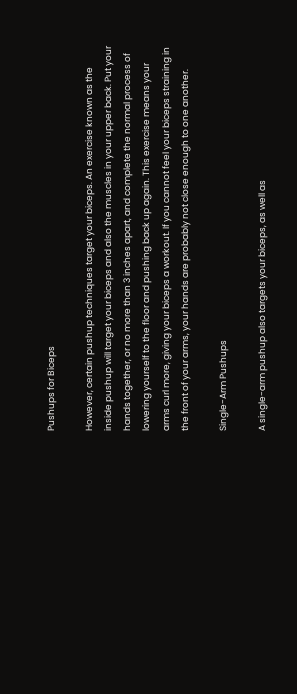Pushups for Biceps

However, certain pushup techniques target your biceps. An exercise known as the inside pushup will target your biceps and also the muscles in your upper back. Put your hands together, or no more than 3 inches apart, and complete the normal process of lowering yourself to the floor and pushing back up again. This exercise means your arms curl more, giving your biceps a workout. If you cannot feel your biceps straining in the front of your arms, your hands are probably not close enough to one another.

Single-Arm Pushups

A single-arm pushup also targets your biceps, as well as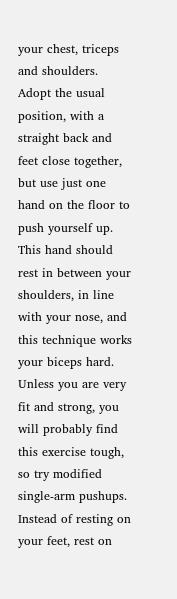your chest, triceps and shoulders. Adopt the usual position, with a straight back and feet close together, but use just one hand on the floor to push yourself up. This hand should rest in between your shoulders, in line with your nose, and this technique works your biceps hard. Unless you are very fit and strong, you will probably find this exercise tough, so try modified single-arm pushups. Instead of resting on your feet, rest on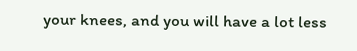your knees, and you will have a lot less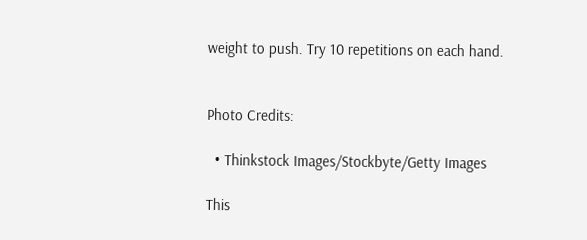weight to push. Try 10 repetitions on each hand.


Photo Credits:

  • Thinkstock Images/Stockbyte/Getty Images

This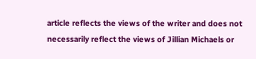article reflects the views of the writer and does not necessarily reflect the views of Jillian Michaels or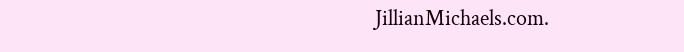JillianMichaels.com.